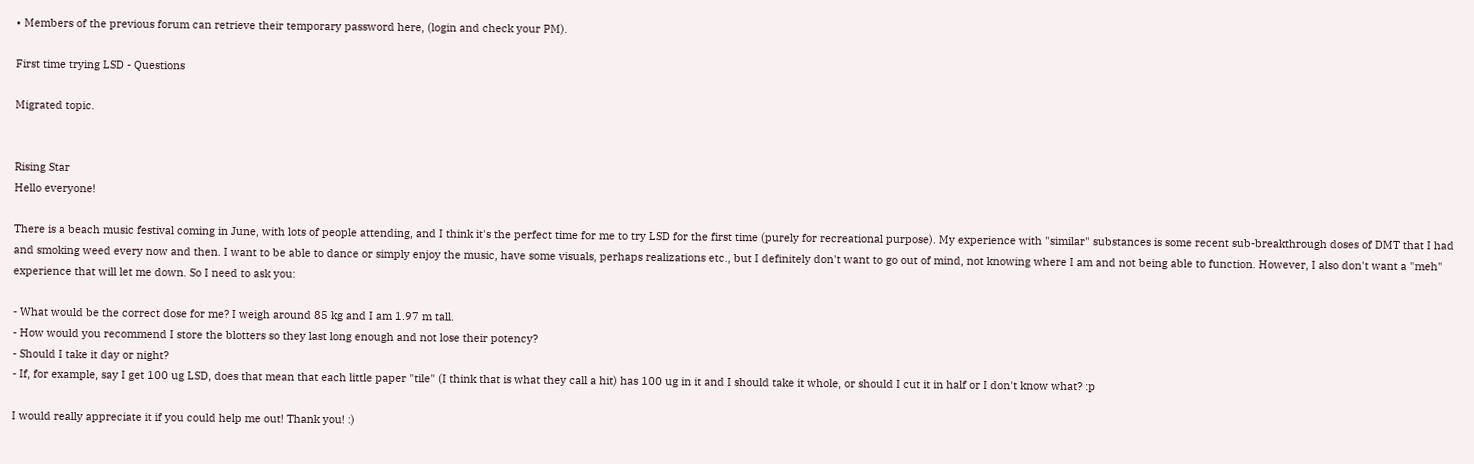• Members of the previous forum can retrieve their temporary password here, (login and check your PM).

First time trying LSD - Questions

Migrated topic.


Rising Star
Hello everyone!

There is a beach music festival coming in June, with lots of people attending, and I think it's the perfect time for me to try LSD for the first time (purely for recreational purpose). My experience with "similar" substances is some recent sub-breakthrough doses of DMT that I had and smoking weed every now and then. I want to be able to dance or simply enjoy the music, have some visuals, perhaps realizations etc., but I definitely don't want to go out of mind, not knowing where I am and not being able to function. However, I also don't want a "meh" experience that will let me down. So I need to ask you:

- What would be the correct dose for me? I weigh around 85 kg and I am 1.97 m tall.
- How would you recommend I store the blotters so they last long enough and not lose their potency?
- Should I take it day or night?
- If, for example, say I get 100 ug LSD, does that mean that each little paper "tile" (I think that is what they call a hit) has 100 ug in it and I should take it whole, or should I cut it in half or I don't know what? :p

I would really appreciate it if you could help me out! Thank you! :)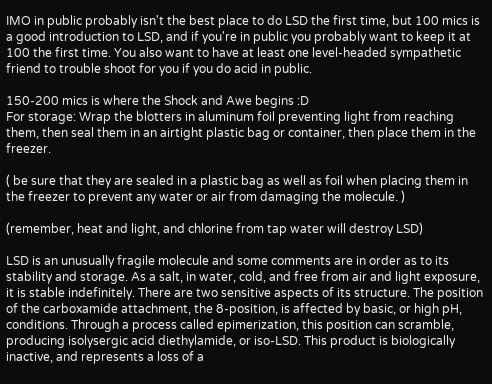IMO in public probably isn't the best place to do LSD the first time, but 100 mics is a good introduction to LSD, and if you're in public you probably want to keep it at 100 the first time. You also want to have at least one level-headed sympathetic friend to trouble shoot for you if you do acid in public.

150-200 mics is where the Shock and Awe begins :D
For storage: Wrap the blotters in aluminum foil preventing light from reaching them, then seal them in an airtight plastic bag or container, then place them in the freezer.

( be sure that they are sealed in a plastic bag as well as foil when placing them in the freezer to prevent any water or air from damaging the molecule. )

(remember, heat and light, and chlorine from tap water will destroy LSD)

LSD is an unusually fragile molecule and some comments are in order as to its stability and storage. As a salt, in water, cold, and free from air and light exposure, it is stable indefinitely. There are two sensitive aspects of its structure. The position of the carboxamide attachment, the 8-position, is affected by basic, or high pH, conditions. Through a process called epimerization, this position can scramble, producing isolysergic acid diethylamide, or iso-LSD. This product is biologically inactive, and represents a loss of a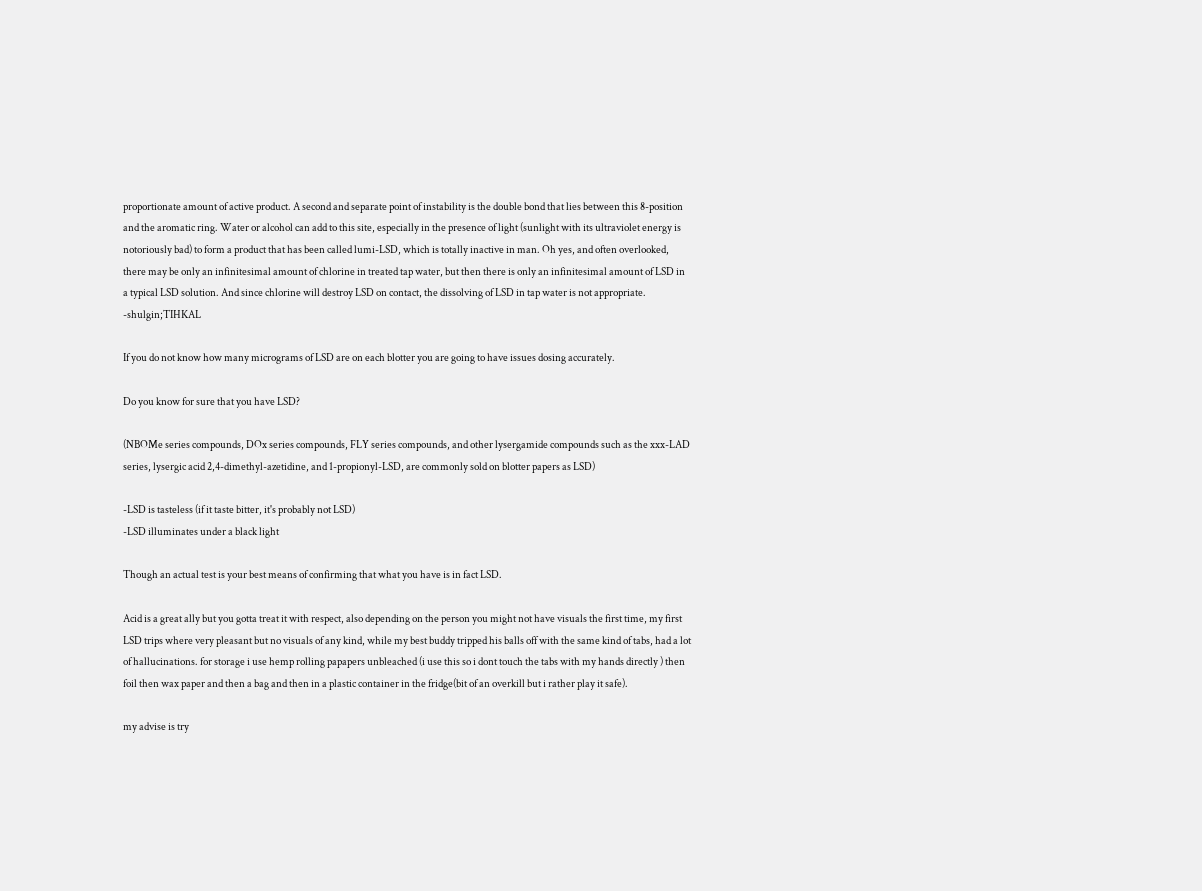proportionate amount of active product. A second and separate point of instability is the double bond that lies between this 8-position and the aromatic ring. Water or alcohol can add to this site, especially in the presence of light (sunlight with its ultraviolet energy is notoriously bad) to form a product that has been called lumi-LSD, which is totally inactive in man. Oh yes, and often overlooked, there may be only an infinitesimal amount of chlorine in treated tap water, but then there is only an infinitesimal amount of LSD in a typical LSD solution. And since chlorine will destroy LSD on contact, the dissolving of LSD in tap water is not appropriate. -shulgin;TIHKAL

If you do not know how many micrograms of LSD are on each blotter you are going to have issues dosing accurately.

Do you know for sure that you have LSD?

(NBOMe series compounds, DOx series compounds, FLY series compounds, and other lysergamide compounds such as the xxx-LAD series, lysergic acid 2,4-dimethyl-azetidine, and 1-propionyl-LSD, are commonly sold on blotter papers as LSD)

-LSD is tasteless (if it taste bitter, it's probably not LSD)
-LSD illuminates under a black light

Though an actual test is your best means of confirming that what you have is in fact LSD.

Acid is a great ally but you gotta treat it with respect, also depending on the person you might not have visuals the first time, my first LSD trips where very pleasant but no visuals of any kind, while my best buddy tripped his balls off with the same kind of tabs, had a lot of hallucinations. for storage i use hemp rolling papapers unbleached (i use this so i dont touch the tabs with my hands directly ) then foil then wax paper and then a bag and then in a plastic container in the fridge(bit of an overkill but i rather play it safe).

my advise is try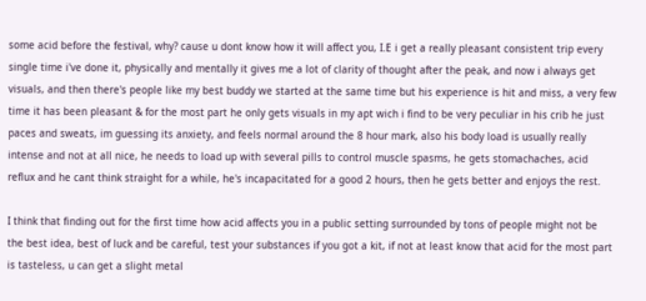some acid before the festival, why? cause u dont know how it will affect you, I.E i get a really pleasant consistent trip every single time i've done it, physically and mentally it gives me a lot of clarity of thought after the peak, and now i always get visuals, and then there's people like my best buddy we started at the same time but his experience is hit and miss, a very few time it has been pleasant & for the most part he only gets visuals in my apt wich i find to be very peculiar in his crib he just paces and sweats, im guessing its anxiety, and feels normal around the 8 hour mark, also his body load is usually really intense and not at all nice, he needs to load up with several pills to control muscle spasms, he gets stomachaches, acid reflux and he cant think straight for a while, he's incapacitated for a good 2 hours, then he gets better and enjoys the rest.

I think that finding out for the first time how acid affects you in a public setting surrounded by tons of people might not be the best idea, best of luck and be careful, test your substances if you got a kit, if not at least know that acid for the most part is tasteless, u can get a slight metal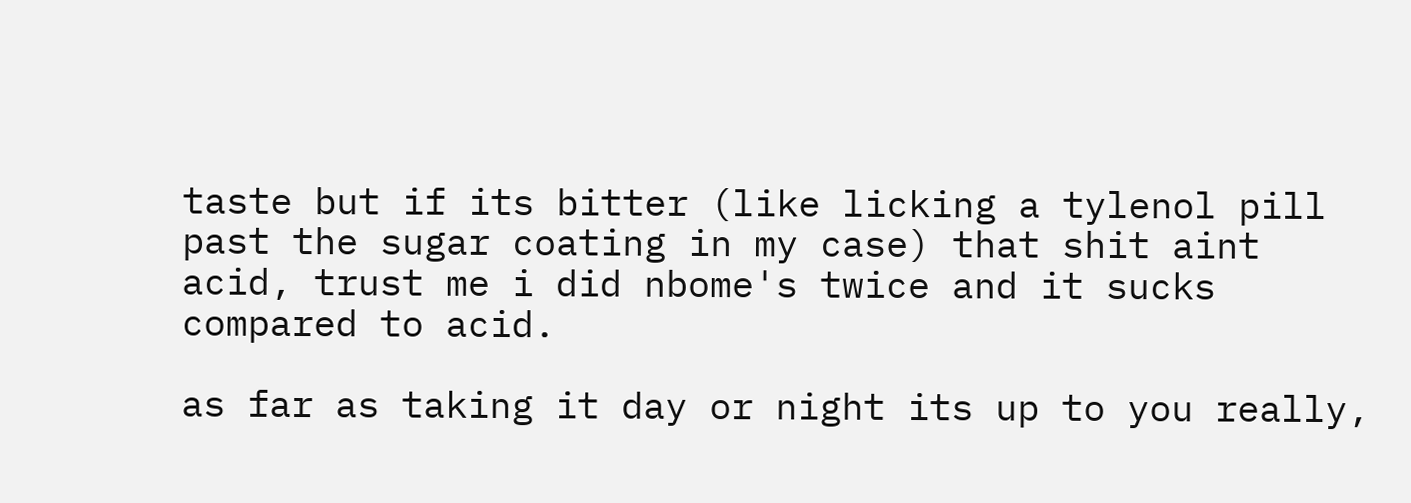taste but if its bitter (like licking a tylenol pill past the sugar coating in my case) that shit aint acid, trust me i did nbome's twice and it sucks compared to acid.

as far as taking it day or night its up to you really,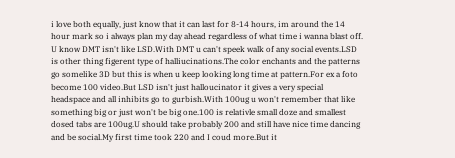i love both equally, just know that it can last for 8-14 hours, im around the 14 hour mark so i always plan my day ahead regardless of what time i wanna blast off.
U know DMT isn't like LSD.With DMT u can't speek walk of any social events.LSD is other thing figerent type of halliucinations.The color enchants and the patterns go somelike 3D but this is when u keep looking long time at pattern.For ex a foto become 100 video.But LSD isn't just halloucinator it gives a very special headspace and all inhibits go to gurbish.With 100ug u won't remember that like something big or just won't be big one.100 is relativle small doze and smallest dosed tabs are 100ug.U should take probably 200 and still have nice time dancing and be social.My first time took 220 and I coud more.But it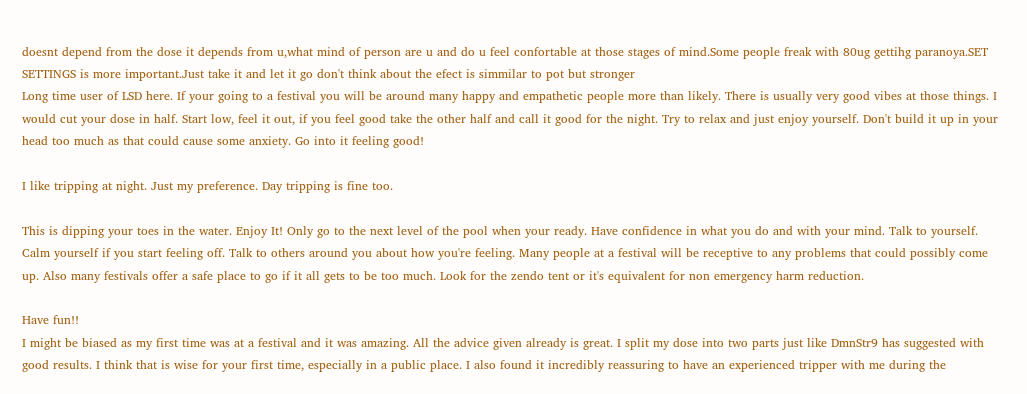doesnt depend from the dose it depends from u,what mind of person are u and do u feel confortable at those stages of mind.Some people freak with 80ug gettihg paranoya.SET SETTINGS is more important.Just take it and let it go don't think about the efect is simmilar to pot but stronger
Long time user of LSD here. If your going to a festival you will be around many happy and empathetic people more than likely. There is usually very good vibes at those things. I would cut your dose in half. Start low, feel it out, if you feel good take the other half and call it good for the night. Try to relax and just enjoy yourself. Don't build it up in your head too much as that could cause some anxiety. Go into it feeling good!

I like tripping at night. Just my preference. Day tripping is fine too.

This is dipping your toes in the water. Enjoy It! Only go to the next level of the pool when your ready. Have confidence in what you do and with your mind. Talk to yourself. Calm yourself if you start feeling off. Talk to others around you about how you're feeling. Many people at a festival will be receptive to any problems that could possibly come up. Also many festivals offer a safe place to go if it all gets to be too much. Look for the zendo tent or it's equivalent for non emergency harm reduction.

Have fun!!
I might be biased as my first time was at a festival and it was amazing. All the advice given already is great. I split my dose into two parts just like DmnStr9 has suggested with good results. I think that is wise for your first time, especially in a public place. I also found it incredibly reassuring to have an experienced tripper with me during the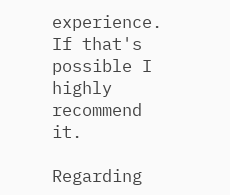experience. If that's possible I highly recommend it.

Regarding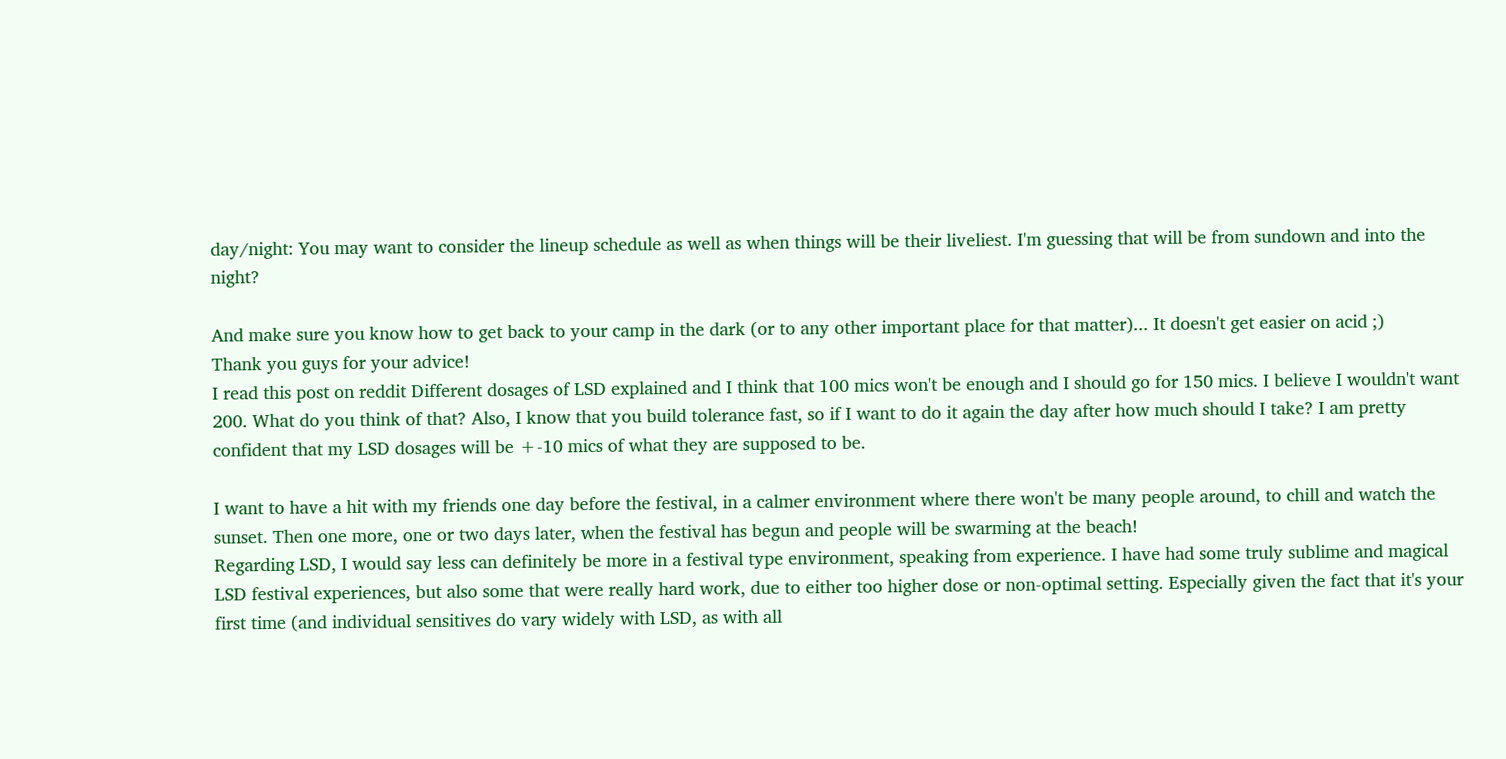day/night: You may want to consider the lineup schedule as well as when things will be their liveliest. I'm guessing that will be from sundown and into the night?

And make sure you know how to get back to your camp in the dark (or to any other important place for that matter)... It doesn't get easier on acid ;)
Thank you guys for your advice!
I read this post on reddit Different dosages of LSD explained and I think that 100 mics won't be enough and I should go for 150 mics. I believe I wouldn't want 200. What do you think of that? Also, I know that you build tolerance fast, so if I want to do it again the day after how much should I take? I am pretty confident that my LSD dosages will be +-10 mics of what they are supposed to be.

I want to have a hit with my friends one day before the festival, in a calmer environment where there won't be many people around, to chill and watch the sunset. Then one more, one or two days later, when the festival has begun and people will be swarming at the beach!
Regarding LSD, I would say less can definitely be more in a festival type environment, speaking from experience. I have had some truly sublime and magical LSD festival experiences, but also some that were really hard work, due to either too higher dose or non-optimal setting. Especially given the fact that it's your first time (and individual sensitives do vary widely with LSD, as with all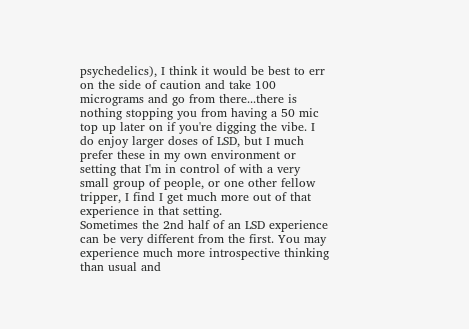psychedelics), I think it would be best to err on the side of caution and take 100 micrograms and go from there...there is nothing stopping you from having a 50 mic top up later on if you're digging the vibe. I do enjoy larger doses of LSD, but I much prefer these in my own environment or setting that I'm in control of with a very small group of people, or one other fellow tripper, I find I get much more out of that experience in that setting.
Sometimes the 2nd half of an LSD experience can be very different from the first. You may experience much more introspective thinking than usual and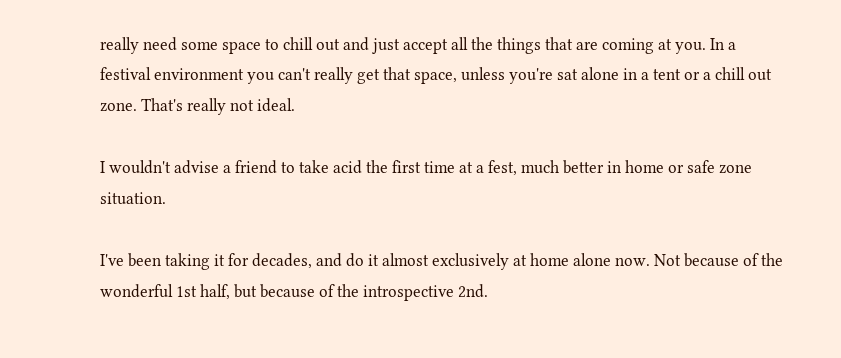really need some space to chill out and just accept all the things that are coming at you. In a festival environment you can't really get that space, unless you're sat alone in a tent or a chill out zone. That's really not ideal.

I wouldn't advise a friend to take acid the first time at a fest, much better in home or safe zone situation.

I've been taking it for decades, and do it almost exclusively at home alone now. Not because of the wonderful 1st half, but because of the introspective 2nd.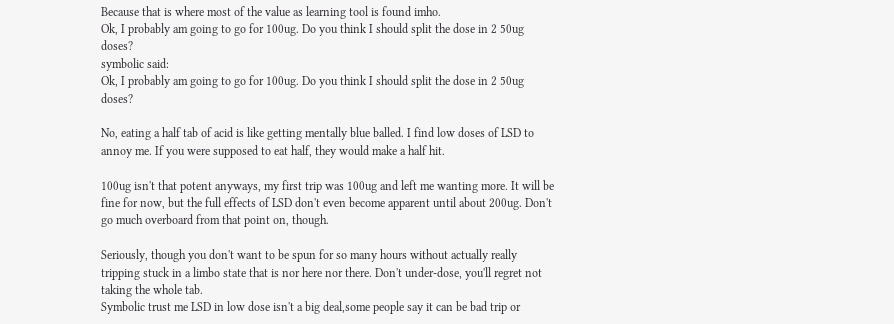Because that is where most of the value as learning tool is found imho.
Ok, I probably am going to go for 100ug. Do you think I should split the dose in 2 50ug doses?
symbolic said:
Ok, I probably am going to go for 100ug. Do you think I should split the dose in 2 50ug doses?

No, eating a half tab of acid is like getting mentally blue balled. I find low doses of LSD to annoy me. If you were supposed to eat half, they would make a half hit.

100ug isn't that potent anyways, my first trip was 100ug and left me wanting more. It will be fine for now, but the full effects of LSD don't even become apparent until about 200ug. Don't go much overboard from that point on, though.

Seriously, though you don't want to be spun for so many hours without actually really tripping stuck in a limbo state that is nor here nor there. Don't under-dose, you'll regret not taking the whole tab.
Symbolic trust me LSD in low dose isn't a big deal,some people say it can be bad trip or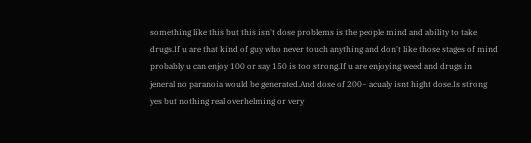something like this but this isn't dose problems is the people mind and ability to take drugs.If u are that kind of guy who never touch anything and don't like those stages of mind probably u can enjoy 100 or say 150 is too strong.If u are enjoying weed and drugs in jeneral no paranoia would be generated.And dose of 200~ acualy isnt hight dose.Is strong yes but nothing real overhelming or very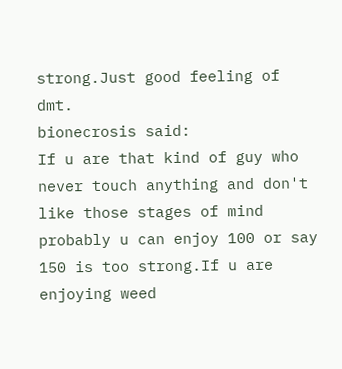strong.Just good feeling of dmt.
bionecrosis said:
If u are that kind of guy who never touch anything and don't like those stages of mind probably u can enjoy 100 or say 150 is too strong.If u are enjoying weed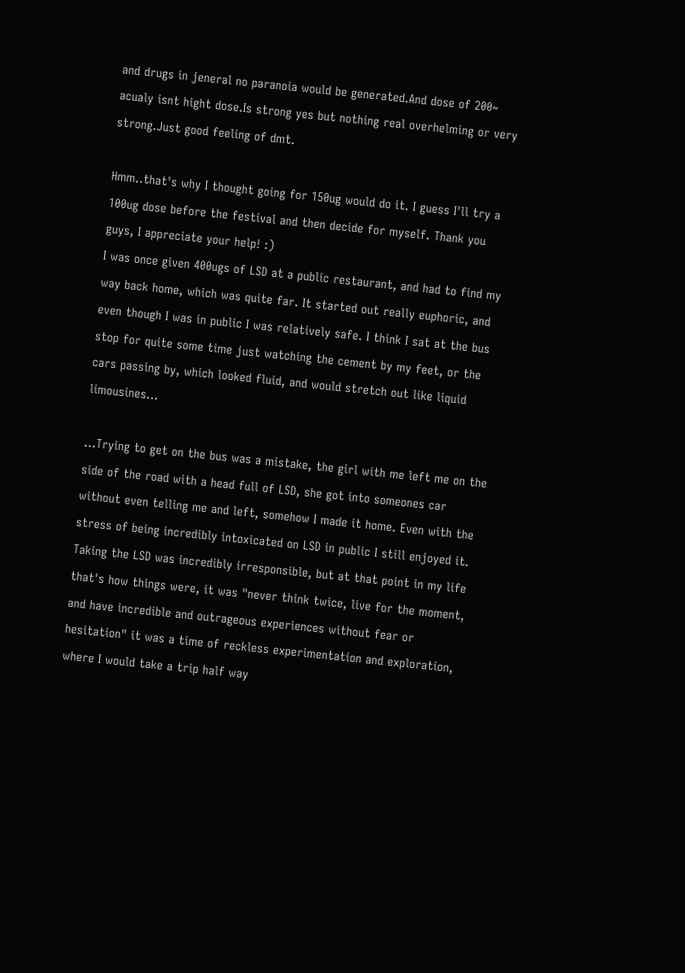and drugs in jeneral no paranoia would be generated.And dose of 200~ acualy isnt hight dose.Is strong yes but nothing real overhelming or very strong.Just good feeling of dmt.

Hmm..that's why I thought going for 150ug would do it. I guess I'll try a 100ug dose before the festival and then decide for myself. Thank you guys, I appreciate your help! :)
I was once given 400ugs of LSD at a public restaurant, and had to find my way back home, which was quite far. It started out really euphoric, and even though I was in public I was relatively safe. I think I sat at the bus stop for quite some time just watching the cement by my feet, or the cars passing by, which looked fluid, and would stretch out like liquid limousines...

...Trying to get on the bus was a mistake, the girl with me left me on the side of the road with a head full of LSD, she got into someones car without even telling me and left, somehow I made it home. Even with the stress of being incredibly intoxicated on LSD in public I still enjoyed it. Taking the LSD was incredibly irresponsible, but at that point in my life that's how things were, it was "never think twice, live for the moment, and have incredible and outrageous experiences without fear or hesitation" it was a time of reckless experimentation and exploration, where I would take a trip half way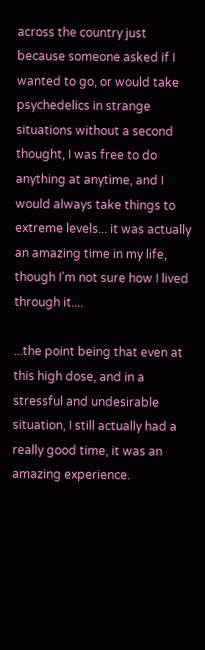across the country just because someone asked if I wanted to go, or would take psychedelics in strange situations without a second thought, I was free to do anything at anytime, and I would always take things to extreme levels... it was actually an amazing time in my life, though I'm not sure how I lived through it....

...the point being that even at this high dose, and in a stressful and undesirable situation, I still actually had a really good time, it was an amazing experience.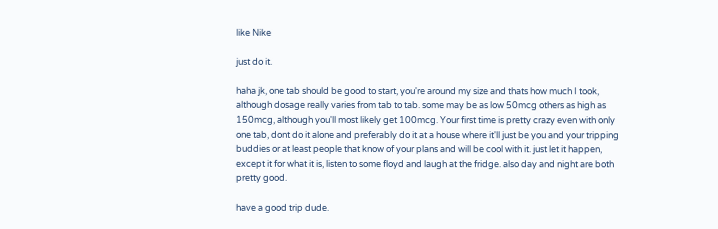like Nike

just do it.

haha jk, one tab should be good to start, you're around my size and thats how much I took, although dosage really varies from tab to tab. some may be as low 50mcg others as high as 150mcg, although you'll most likely get 100mcg. Your first time is pretty crazy even with only one tab, dont do it alone and preferably do it at a house where it'll just be you and your tripping buddies or at least people that know of your plans and will be cool with it. just let it happen, except it for what it is, listen to some floyd and laugh at the fridge. also day and night are both pretty good.

have a good trip dude.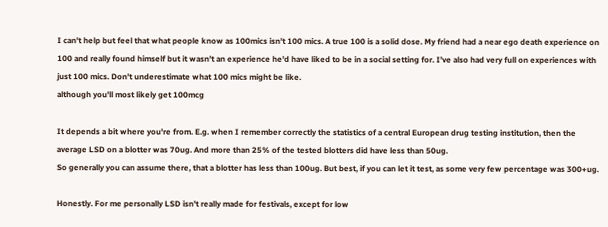I can't help but feel that what people know as 100mics isn't 100 mics. A true 100 is a solid dose. My friend had a near ego death experience on 100 and really found himself but it wasn't an experience he'd have liked to be in a social setting for. I've also had very full on experiences with just 100 mics. Don't underestimate what 100 mics might be like.
although you'll most likely get 100mcg

It depends a bit where you're from. E.g. when I remember correctly the statistics of a central European drug testing institution, then the average LSD on a blotter was 70ug. And more than 25% of the tested blotters did have less than 50ug.
So generally you can assume there, that a blotter has less than 100ug. But best, if you can let it test, as some very few percentage was 300+ug.

Honestly. For me personally LSD isn't really made for festivals, except for low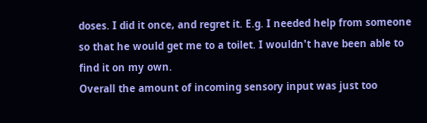doses. I did it once, and regret it. E.g. I needed help from someone so that he would get me to a toilet. I wouldn't have been able to find it on my own.
Overall the amount of incoming sensory input was just too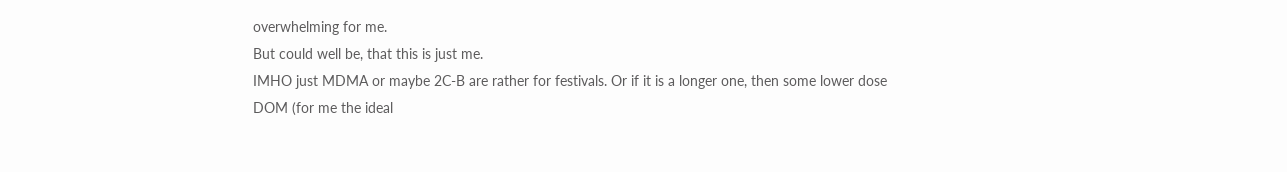overwhelming for me.
But could well be, that this is just me.
IMHO just MDMA or maybe 2C-B are rather for festivals. Or if it is a longer one, then some lower dose DOM (for me the ideal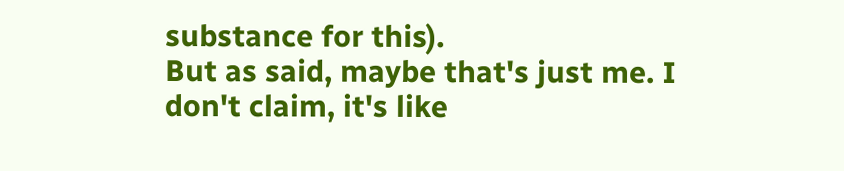substance for this).
But as said, maybe that's just me. I don't claim, it's like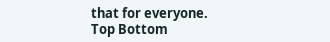that for everyone.
Top Bottom